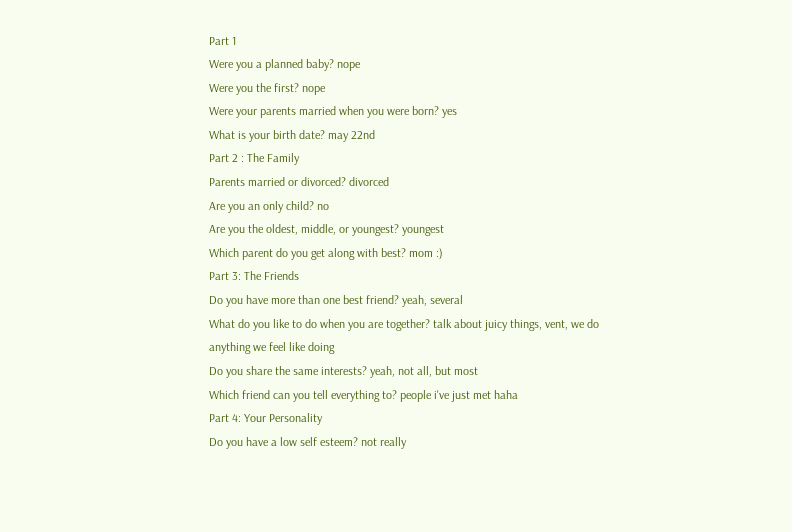Part 1
Were you a planned baby? nope
Were you the first? nope
Were your parents married when you were born? yes
What is your birth date? may 22nd
Part 2 : The Family
Parents married or divorced? divorced
Are you an only child? no
Are you the oldest, middle, or youngest? youngest
Which parent do you get along with best? mom :)
Part 3: The Friends
Do you have more than one best friend? yeah, several
What do you like to do when you are together? talk about juicy things, vent, we do anything we feel like doing
Do you share the same interests? yeah, not all, but most
Which friend can you tell everything to? people i've just met haha
Part 4: Your Personality
Do you have a low self esteem? not really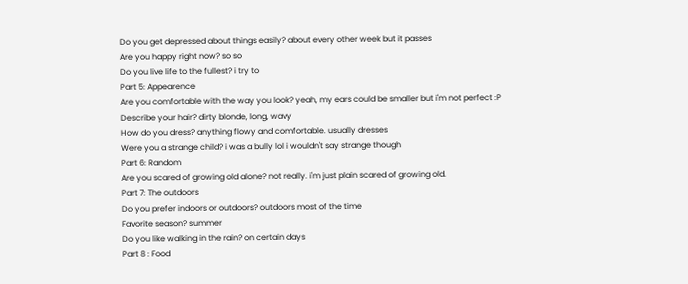Do you get depressed about things easily? about every other week but it passes
Are you happy right now? so so
Do you live life to the fullest? i try to
Part 5: Appearence
Are you comfortable with the way you look? yeah, my ears could be smaller but i'm not perfect :P
Describe your hair? dirty blonde, long, wavy
How do you dress? anything flowy and comfortable. usually dresses
Were you a strange child? i was a bully lol i wouldn't say strange though
Part 6: Random
Are you scared of growing old alone? not really. i'm just plain scared of growing old.
Part 7: The outdoors
Do you prefer indoors or outdoors? outdoors most of the time
Favorite season? summer
Do you like walking in the rain? on certain days
Part 8 : Food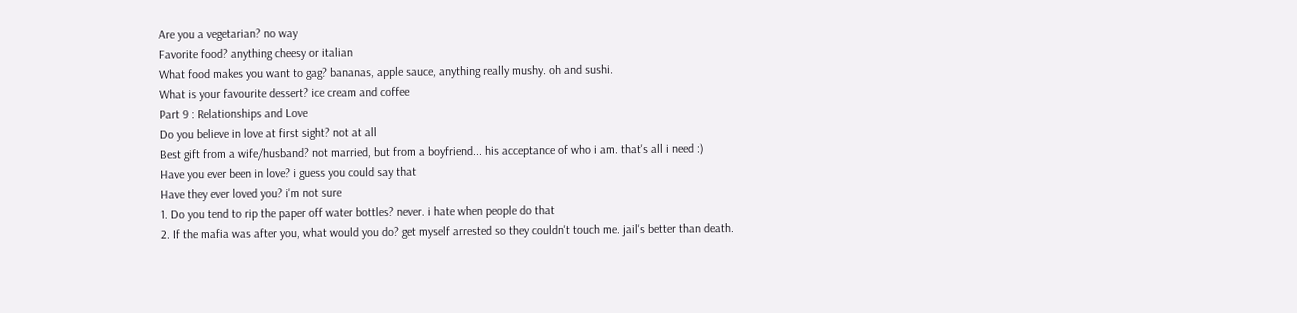Are you a vegetarian? no way
Favorite food? anything cheesy or italian
What food makes you want to gag? bananas, apple sauce, anything really mushy. oh and sushi.
What is your favourite dessert? ice cream and coffee
Part 9 : Relationships and Love
Do you believe in love at first sight? not at all
Best gift from a wife/husband? not married, but from a boyfriend... his acceptance of who i am. that's all i need :)
Have you ever been in love? i guess you could say that
Have they ever loved you? i'm not sure
1. Do you tend to rip the paper off water bottles? never. i hate when people do that
2. If the mafia was after you, what would you do? get myself arrested so they couldn't touch me. jail's better than death.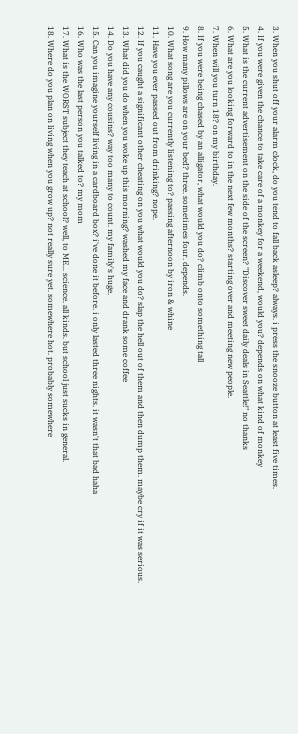3. When you shut off your alarm clock, do you tend to fall back asleep? always. i press the snooze button at least five times.
4. If you were given the chance to take care of a monkey for a weekend, would you? depends on what kind of monkey
5. What is the current advertisement on the side of the screen? "Discover sweet daily deals in Seattle!" no thanks
6. What are you looking forward to in the next few months? starting over and meeting new people.
7. When will you turn 18? on my birthday.
8. If you were being chased by an alligator, what would you do? climb onto something tall
9. How many pillows are on your bed? three. sometimes four. depends.
10. What song are you currently listening to? passing afternoon by iron & whine
11. Have you ever passed out from drinking? nope.
12. If you caught a significant other cheating on you what would you do? slap the hell out of them and then dump them. maybe cry if it was serious.
13. What did you do when you woke up this morning? washed my face and drank some coffee
14. Do you have any cousins? way too many to count. my family's huge.
15. Can you imagine yourself living in a cardboard box? i've done it before. i only lasted three nights. it wasn't that bad haha
16. Who was the last person you talked to? my mom
17. What is the WORST subject they teach at school? well, to ME... science. all kinds. but school just sucks in general.
18. Where do you plan on living when you grow up? not really sure yet. somewhere hot. probably somewhere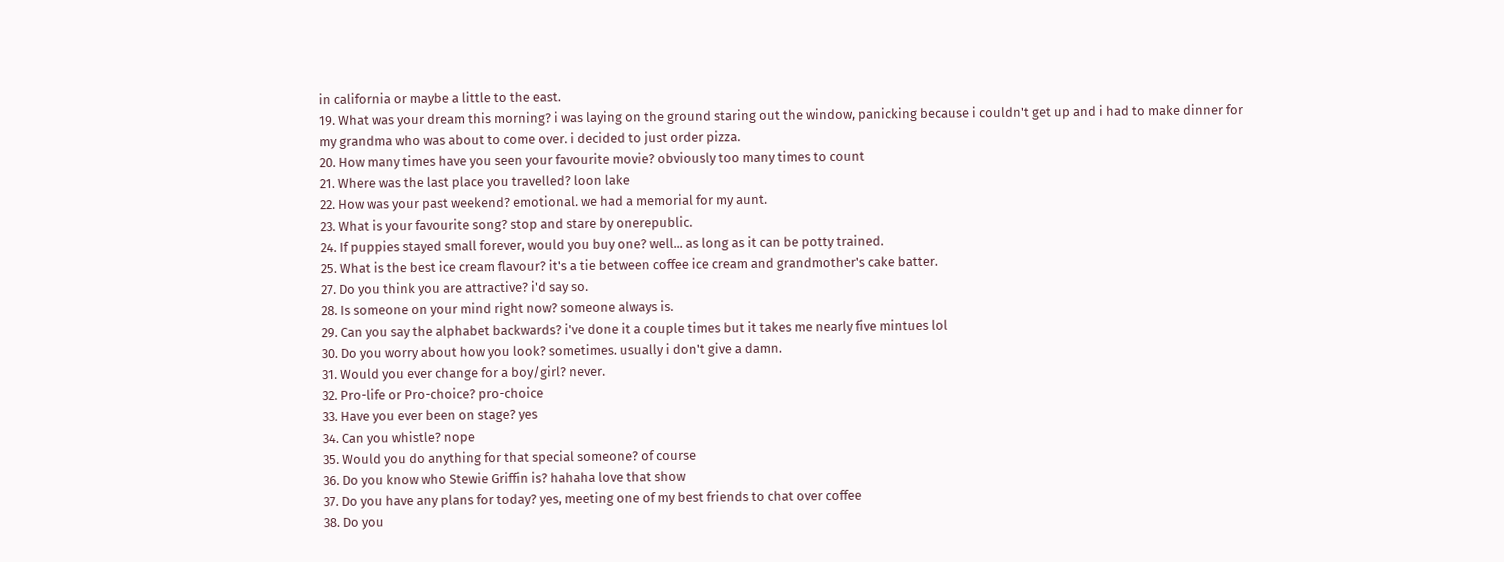in california or maybe a little to the east.
19. What was your dream this morning? i was laying on the ground staring out the window, panicking because i couldn't get up and i had to make dinner for my grandma who was about to come over. i decided to just order pizza.
20. How many times have you seen your favourite movie? obviously too many times to count
21. Where was the last place you travelled? loon lake
22. How was your past weekend? emotional. we had a memorial for my aunt.
23. What is your favourite song? stop and stare by onerepublic.
24. If puppies stayed small forever, would you buy one? well... as long as it can be potty trained.
25. What is the best ice cream flavour? it's a tie between coffee ice cream and grandmother's cake batter.
27. Do you think you are attractive? i'd say so.
28. Is someone on your mind right now? someone always is.
29. Can you say the alphabet backwards? i've done it a couple times but it takes me nearly five mintues lol
30. Do you worry about how you look? sometimes. usually i don't give a damn.
31. Would you ever change for a boy/girl? never.
32. Pro-life or Pro-choice? pro-choice
33. Have you ever been on stage? yes
34. Can you whistle? nope
35. Would you do anything for that special someone? of course
36. Do you know who Stewie Griffin is? hahaha love that show
37. Do you have any plans for today? yes, meeting one of my best friends to chat over coffee
38. Do you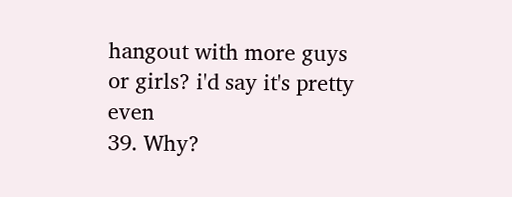hangout with more guys or girls? i'd say it's pretty even
39. Why?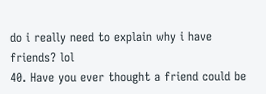do i really need to explain why i have friends? lol
40. Have you ever thought a friend could be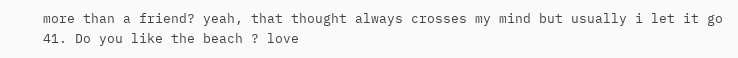more than a friend? yeah, that thought always crosses my mind but usually i let it go
41. Do you like the beach ? love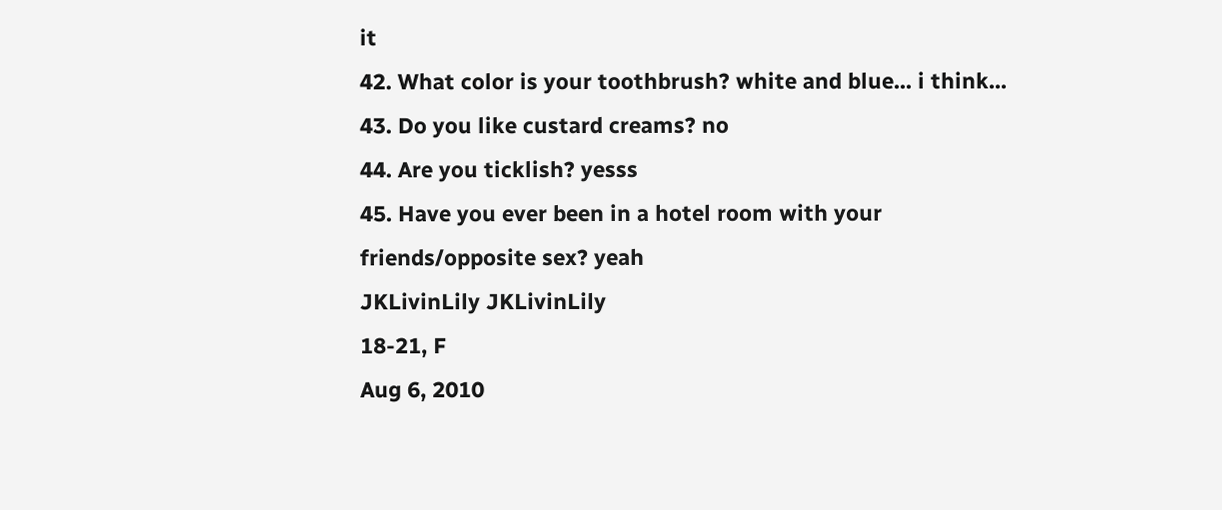it
42. What color is your toothbrush? white and blue... i think...
43. Do you like custard creams? no
44. Are you ticklish? yesss
45. Have you ever been in a hotel room with your friends/opposite sex? yeah
JKLivinLily JKLivinLily
18-21, F
Aug 6, 2010